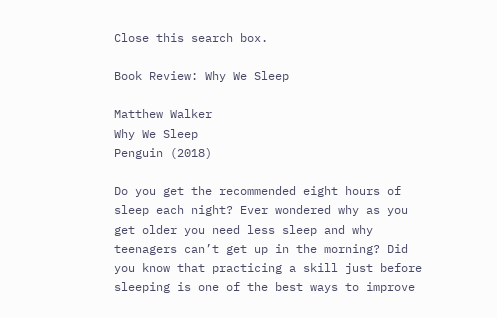Close this search box.

Book Review: Why We Sleep

Matthew Walker
Why We Sleep
Penguin (2018)

Do you get the recommended eight hours of sleep each night? Ever wondered why as you get older you need less sleep and why teenagers can’t get up in the morning? Did you know that practicing a skill just before sleeping is one of the best ways to improve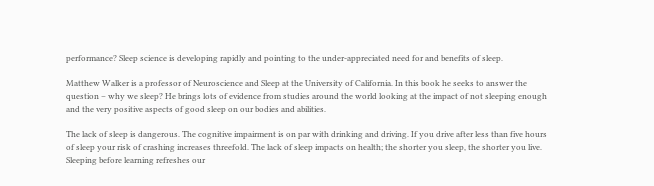performance? Sleep science is developing rapidly and pointing to the under-appreciated need for and benefits of sleep.

Matthew Walker is a professor of Neuroscience and Sleep at the University of California. In this book he seeks to answer the question – why we sleep? He brings lots of evidence from studies around the world looking at the impact of not sleeping enough and the very positive aspects of good sleep on our bodies and abilities.

The lack of sleep is dangerous. The cognitive impairment is on par with drinking and driving. If you drive after less than five hours of sleep your risk of crashing increases threefold. The lack of sleep impacts on health; the shorter you sleep, the shorter you live. Sleeping before learning refreshes our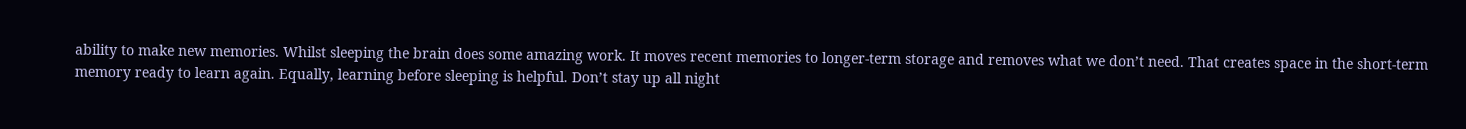ability to make new memories. Whilst sleeping the brain does some amazing work. It moves recent memories to longer-term storage and removes what we don’t need. That creates space in the short-term memory ready to learn again. Equally, learning before sleeping is helpful. Don’t stay up all night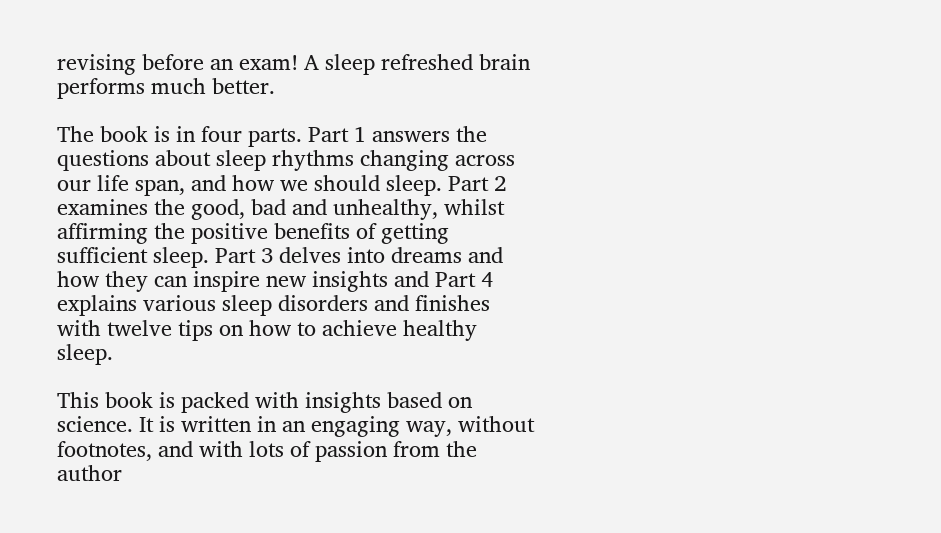revising before an exam! A sleep refreshed brain performs much better.

The book is in four parts. Part 1 answers the questions about sleep rhythms changing across our life span, and how we should sleep. Part 2 examines the good, bad and unhealthy, whilst affirming the positive benefits of getting sufficient sleep. Part 3 delves into dreams and how they can inspire new insights and Part 4 explains various sleep disorders and finishes with twelve tips on how to achieve healthy sleep.

This book is packed with insights based on science. It is written in an engaging way, without footnotes, and with lots of passion from the author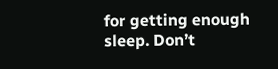for getting enough sleep. Don’t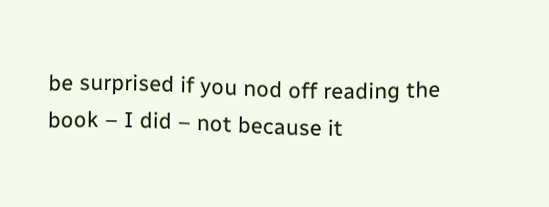be surprised if you nod off reading the book – I did – not because it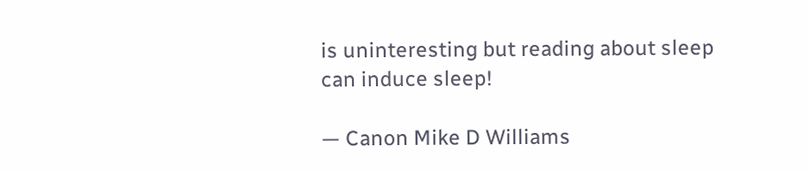is uninteresting but reading about sleep can induce sleep!

— Canon Mike D Williams